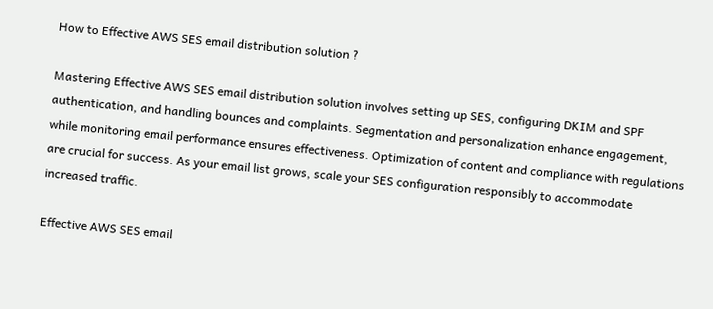How to Effective AWS SES email distribution solution ?

Mastering Effective AWS SES email distribution solution involves setting up SES, configuring DKIM and SPF authentication, and handling bounces and complaints. Segmentation and personalization enhance engagement, while monitoring email performance ensures effectiveness. Optimization of content and compliance with regulations are crucial for success. As your email list grows, scale your SES configuration responsibly to accommodate increased traffic.

Effective AWS SES email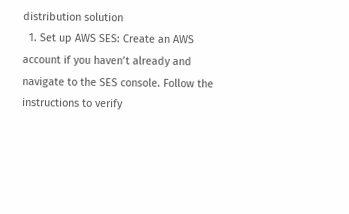distribution solution
  1. Set up AWS SES: Create an AWS account if you haven’t already and navigate to the SES console. Follow the instructions to verify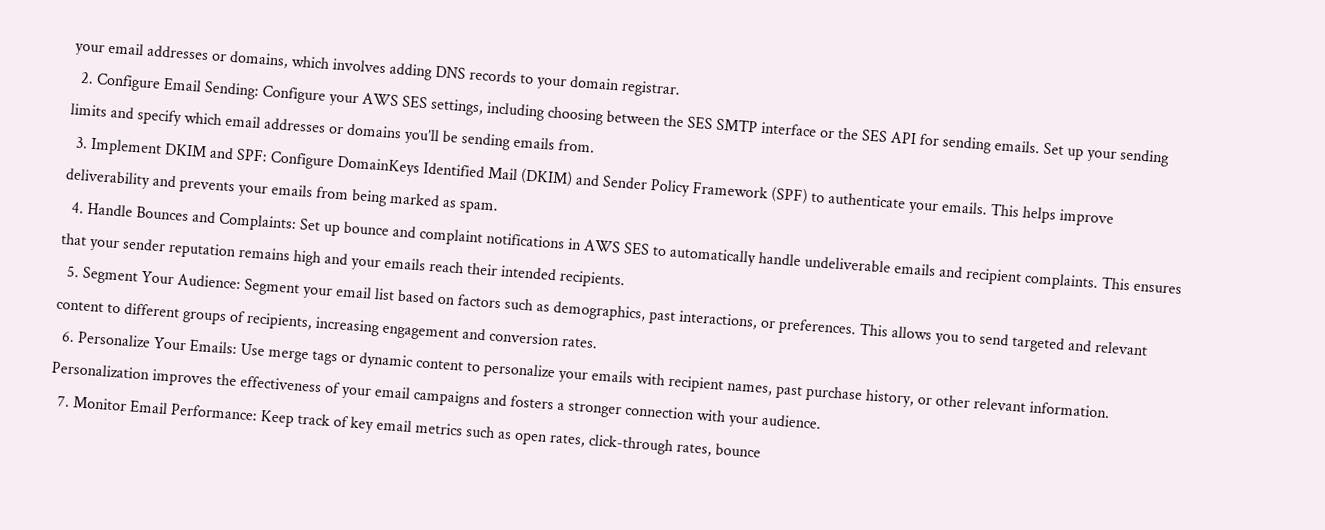your email addresses or domains, which involves adding DNS records to your domain registrar.
  2. Configure Email Sending: Configure your AWS SES settings, including choosing between the SES SMTP interface or the SES API for sending emails. Set up your sending limits and specify which email addresses or domains you’ll be sending emails from.
  3. Implement DKIM and SPF: Configure DomainKeys Identified Mail (DKIM) and Sender Policy Framework (SPF) to authenticate your emails. This helps improve deliverability and prevents your emails from being marked as spam.
  4. Handle Bounces and Complaints: Set up bounce and complaint notifications in AWS SES to automatically handle undeliverable emails and recipient complaints. This ensures that your sender reputation remains high and your emails reach their intended recipients.
  5. Segment Your Audience: Segment your email list based on factors such as demographics, past interactions, or preferences. This allows you to send targeted and relevant content to different groups of recipients, increasing engagement and conversion rates.
  6. Personalize Your Emails: Use merge tags or dynamic content to personalize your emails with recipient names, past purchase history, or other relevant information. Personalization improves the effectiveness of your email campaigns and fosters a stronger connection with your audience.
  7. Monitor Email Performance: Keep track of key email metrics such as open rates, click-through rates, bounce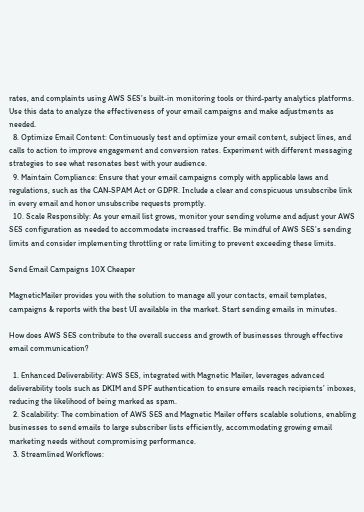rates, and complaints using AWS SES’s built-in monitoring tools or third-party analytics platforms. Use this data to analyze the effectiveness of your email campaigns and make adjustments as needed.
  8. Optimize Email Content: Continuously test and optimize your email content, subject lines, and calls to action to improve engagement and conversion rates. Experiment with different messaging strategies to see what resonates best with your audience.
  9. Maintain Compliance: Ensure that your email campaigns comply with applicable laws and regulations, such as the CAN-SPAM Act or GDPR. Include a clear and conspicuous unsubscribe link in every email and honor unsubscribe requests promptly.
  10. Scale Responsibly: As your email list grows, monitor your sending volume and adjust your AWS SES configuration as needed to accommodate increased traffic. Be mindful of AWS SES’s sending limits and consider implementing throttling or rate limiting to prevent exceeding these limits.

Send Email Campaigns 10X Cheaper

MagneticMailer provides you with the solution to manage all your contacts, email templates, campaigns & reports with the best UI available in the market. Start sending emails in minutes.

How does AWS SES contribute to the overall success and growth of businesses through effective email communication?

  1. Enhanced Deliverability: AWS SES, integrated with Magnetic Mailer, leverages advanced deliverability tools such as DKIM and SPF authentication to ensure emails reach recipients’ inboxes, reducing the likelihood of being marked as spam.
  2. Scalability: The combination of AWS SES and Magnetic Mailer offers scalable solutions, enabling businesses to send emails to large subscriber lists efficiently, accommodating growing email marketing needs without compromising performance.
  3. Streamlined Workflows: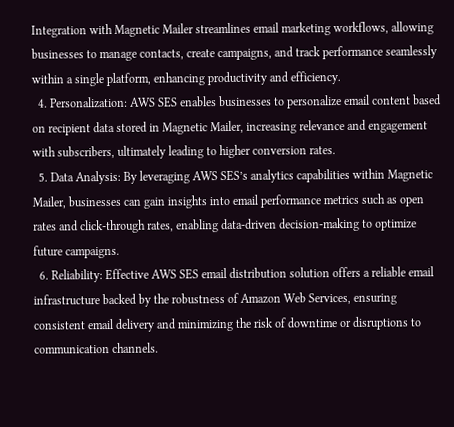Integration with Magnetic Mailer streamlines email marketing workflows, allowing businesses to manage contacts, create campaigns, and track performance seamlessly within a single platform, enhancing productivity and efficiency.
  4. Personalization: AWS SES enables businesses to personalize email content based on recipient data stored in Magnetic Mailer, increasing relevance and engagement with subscribers, ultimately leading to higher conversion rates.
  5. Data Analysis: By leveraging AWS SES’s analytics capabilities within Magnetic Mailer, businesses can gain insights into email performance metrics such as open rates and click-through rates, enabling data-driven decision-making to optimize future campaigns.
  6. Reliability: Effective AWS SES email distribution solution offers a reliable email infrastructure backed by the robustness of Amazon Web Services, ensuring consistent email delivery and minimizing the risk of downtime or disruptions to communication channels.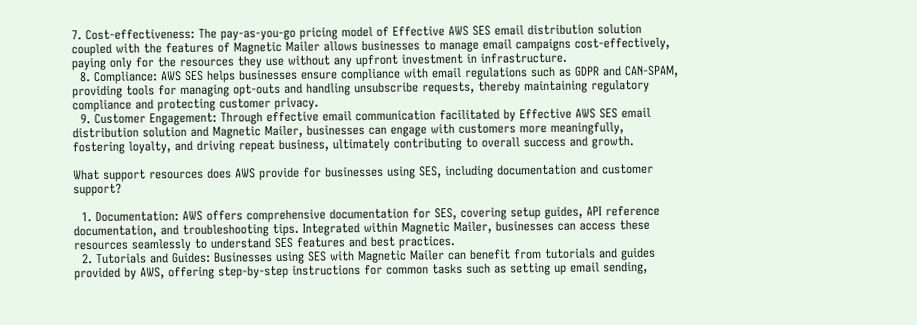7. Cost-effectiveness: The pay-as-you-go pricing model of Effective AWS SES email distribution solution coupled with the features of Magnetic Mailer allows businesses to manage email campaigns cost-effectively, paying only for the resources they use without any upfront investment in infrastructure.
  8. Compliance: AWS SES helps businesses ensure compliance with email regulations such as GDPR and CAN-SPAM, providing tools for managing opt-outs and handling unsubscribe requests, thereby maintaining regulatory compliance and protecting customer privacy.
  9. Customer Engagement: Through effective email communication facilitated by Effective AWS SES email distribution solution and Magnetic Mailer, businesses can engage with customers more meaningfully, fostering loyalty, and driving repeat business, ultimately contributing to overall success and growth.

What support resources does AWS provide for businesses using SES, including documentation and customer support?

  1. Documentation: AWS offers comprehensive documentation for SES, covering setup guides, API reference documentation, and troubleshooting tips. Integrated within Magnetic Mailer, businesses can access these resources seamlessly to understand SES features and best practices.
  2. Tutorials and Guides: Businesses using SES with Magnetic Mailer can benefit from tutorials and guides provided by AWS, offering step-by-step instructions for common tasks such as setting up email sending,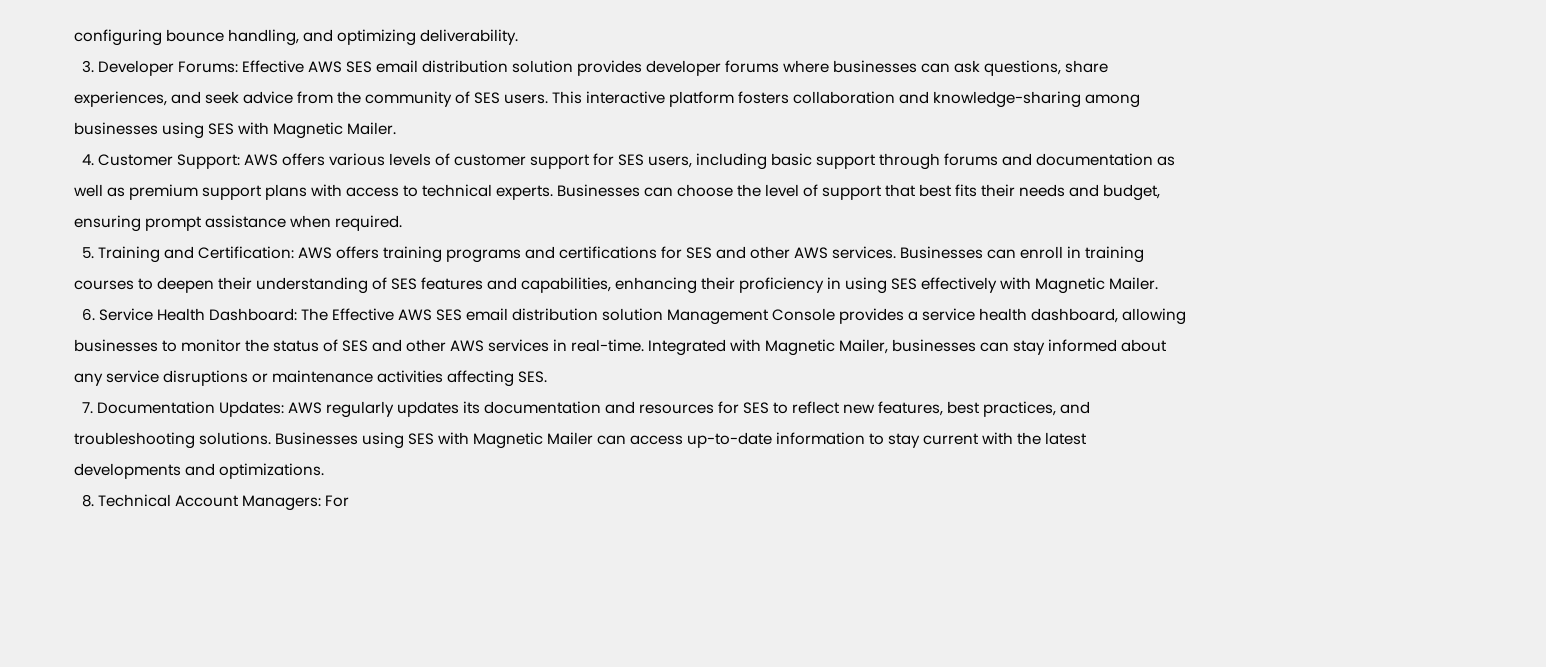configuring bounce handling, and optimizing deliverability.
  3. Developer Forums: Effective AWS SES email distribution solution provides developer forums where businesses can ask questions, share experiences, and seek advice from the community of SES users. This interactive platform fosters collaboration and knowledge-sharing among businesses using SES with Magnetic Mailer.
  4. Customer Support: AWS offers various levels of customer support for SES users, including basic support through forums and documentation as well as premium support plans with access to technical experts. Businesses can choose the level of support that best fits their needs and budget, ensuring prompt assistance when required.
  5. Training and Certification: AWS offers training programs and certifications for SES and other AWS services. Businesses can enroll in training courses to deepen their understanding of SES features and capabilities, enhancing their proficiency in using SES effectively with Magnetic Mailer.
  6. Service Health Dashboard: The Effective AWS SES email distribution solution Management Console provides a service health dashboard, allowing businesses to monitor the status of SES and other AWS services in real-time. Integrated with Magnetic Mailer, businesses can stay informed about any service disruptions or maintenance activities affecting SES.
  7. Documentation Updates: AWS regularly updates its documentation and resources for SES to reflect new features, best practices, and troubleshooting solutions. Businesses using SES with Magnetic Mailer can access up-to-date information to stay current with the latest developments and optimizations.
  8. Technical Account Managers: For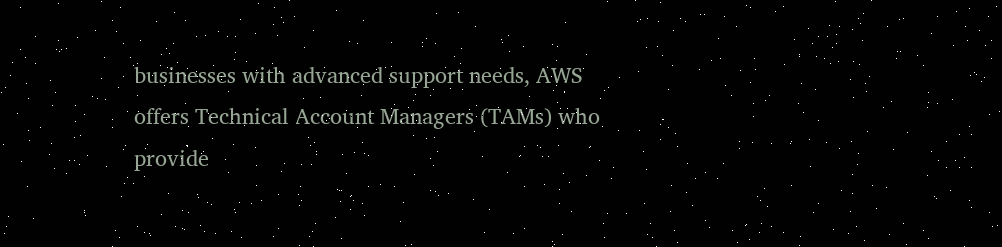businesses with advanced support needs, AWS offers Technical Account Managers (TAMs) who provide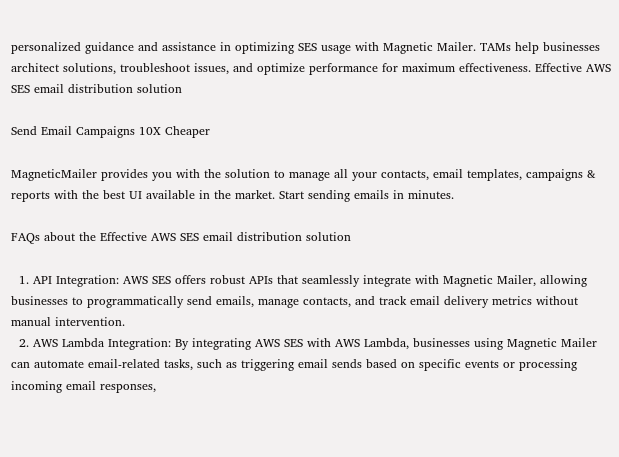personalized guidance and assistance in optimizing SES usage with Magnetic Mailer. TAMs help businesses architect solutions, troubleshoot issues, and optimize performance for maximum effectiveness. Effective AWS SES email distribution solution

Send Email Campaigns 10X Cheaper

MagneticMailer provides you with the solution to manage all your contacts, email templates, campaigns & reports with the best UI available in the market. Start sending emails in minutes.

FAQs about the Effective AWS SES email distribution solution

  1. API Integration: AWS SES offers robust APIs that seamlessly integrate with Magnetic Mailer, allowing businesses to programmatically send emails, manage contacts, and track email delivery metrics without manual intervention.
  2. AWS Lambda Integration: By integrating AWS SES with AWS Lambda, businesses using Magnetic Mailer can automate email-related tasks, such as triggering email sends based on specific events or processing incoming email responses,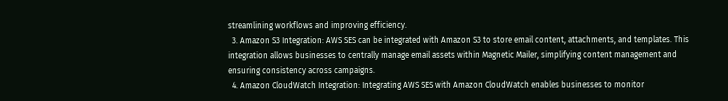streamlining workflows and improving efficiency.
  3. Amazon S3 Integration: AWS SES can be integrated with Amazon S3 to store email content, attachments, and templates. This integration allows businesses to centrally manage email assets within Magnetic Mailer, simplifying content management and ensuring consistency across campaigns.
  4. Amazon CloudWatch Integration: Integrating AWS SES with Amazon CloudWatch enables businesses to monitor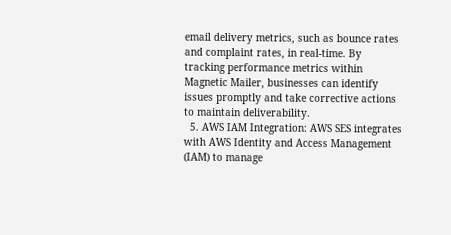email delivery metrics, such as bounce rates and complaint rates, in real-time. By tracking performance metrics within Magnetic Mailer, businesses can identify issues promptly and take corrective actions to maintain deliverability.
  5. AWS IAM Integration: AWS SES integrates with AWS Identity and Access Management (IAM) to manage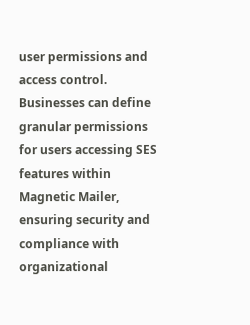user permissions and access control. Businesses can define granular permissions for users accessing SES features within Magnetic Mailer, ensuring security and compliance with organizational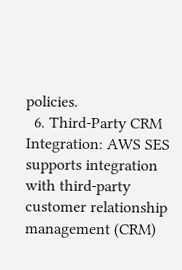policies.
  6. Third-Party CRM Integration: AWS SES supports integration with third-party customer relationship management (CRM)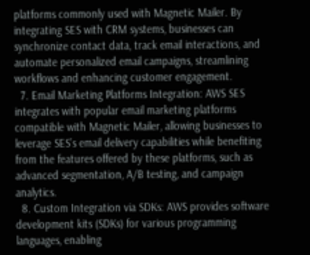platforms commonly used with Magnetic Mailer. By integrating SES with CRM systems, businesses can synchronize contact data, track email interactions, and automate personalized email campaigns, streamlining workflows and enhancing customer engagement.
  7. Email Marketing Platforms Integration: AWS SES integrates with popular email marketing platforms compatible with Magnetic Mailer, allowing businesses to leverage SES’s email delivery capabilities while benefiting from the features offered by these platforms, such as advanced segmentation, A/B testing, and campaign analytics.
  8. Custom Integration via SDKs: AWS provides software development kits (SDKs) for various programming languages, enabling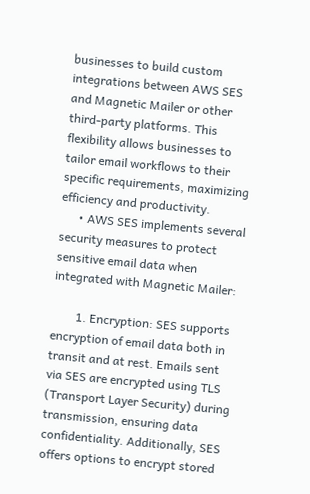businesses to build custom integrations between AWS SES and Magnetic Mailer or other third-party platforms. This flexibility allows businesses to tailor email workflows to their specific requirements, maximizing efficiency and productivity.
      • AWS SES implements several security measures to protect sensitive email data when integrated with Magnetic Mailer:

        1. Encryption: SES supports encryption of email data both in transit and at rest. Emails sent via SES are encrypted using TLS (Transport Layer Security) during transmission, ensuring data confidentiality. Additionally, SES offers options to encrypt stored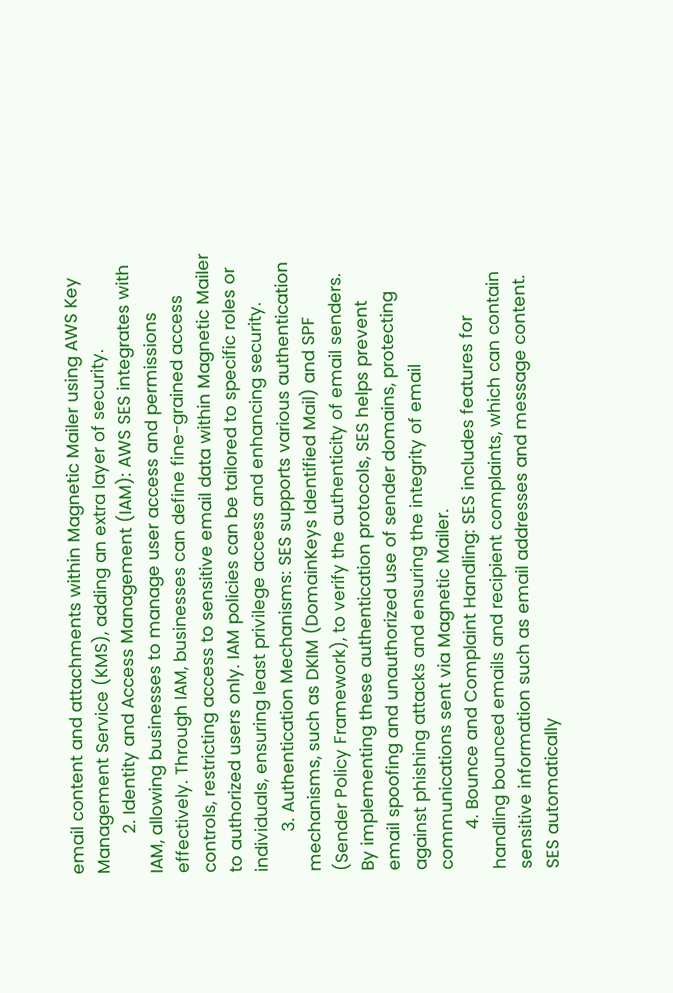email content and attachments within Magnetic Mailer using AWS Key Management Service (KMS), adding an extra layer of security.
        2. Identity and Access Management (IAM): AWS SES integrates with IAM, allowing businesses to manage user access and permissions effectively. Through IAM, businesses can define fine-grained access controls, restricting access to sensitive email data within Magnetic Mailer to authorized users only. IAM policies can be tailored to specific roles or individuals, ensuring least privilege access and enhancing security.
        3. Authentication Mechanisms: SES supports various authentication mechanisms, such as DKIM (DomainKeys Identified Mail) and SPF (Sender Policy Framework), to verify the authenticity of email senders. By implementing these authentication protocols, SES helps prevent email spoofing and unauthorized use of sender domains, protecting against phishing attacks and ensuring the integrity of email communications sent via Magnetic Mailer.
        4. Bounce and Complaint Handling: SES includes features for handling bounced emails and recipient complaints, which can contain sensitive information such as email addresses and message content. SES automatically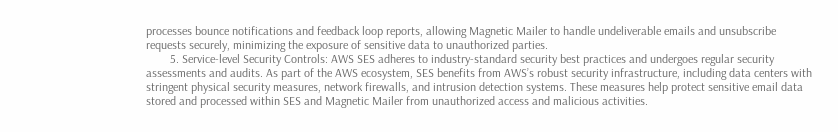processes bounce notifications and feedback loop reports, allowing Magnetic Mailer to handle undeliverable emails and unsubscribe requests securely, minimizing the exposure of sensitive data to unauthorized parties.
        5. Service-level Security Controls: AWS SES adheres to industry-standard security best practices and undergoes regular security assessments and audits. As part of the AWS ecosystem, SES benefits from AWS’s robust security infrastructure, including data centers with stringent physical security measures, network firewalls, and intrusion detection systems. These measures help protect sensitive email data stored and processed within SES and Magnetic Mailer from unauthorized access and malicious activities.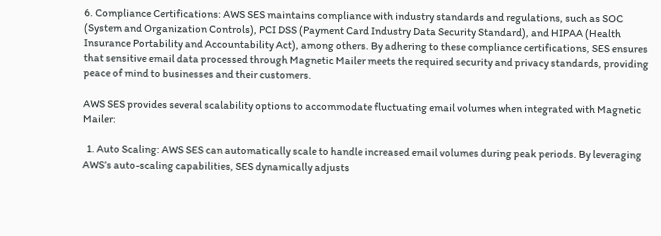6. Compliance Certifications: AWS SES maintains compliance with industry standards and regulations, such as SOC (System and Organization Controls), PCI DSS (Payment Card Industry Data Security Standard), and HIPAA (Health Insurance Portability and Accountability Act), among others. By adhering to these compliance certifications, SES ensures that sensitive email data processed through Magnetic Mailer meets the required security and privacy standards, providing peace of mind to businesses and their customers.

AWS SES provides several scalability options to accommodate fluctuating email volumes when integrated with Magnetic Mailer:

  1. Auto Scaling: AWS SES can automatically scale to handle increased email volumes during peak periods. By leveraging AWS’s auto-scaling capabilities, SES dynamically adjusts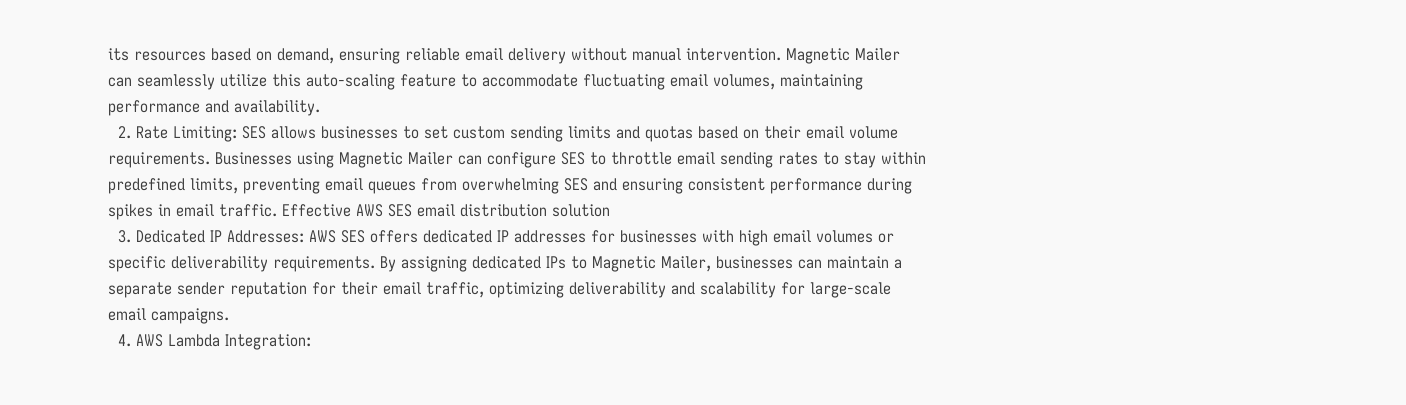its resources based on demand, ensuring reliable email delivery without manual intervention. Magnetic Mailer can seamlessly utilize this auto-scaling feature to accommodate fluctuating email volumes, maintaining performance and availability.
  2. Rate Limiting: SES allows businesses to set custom sending limits and quotas based on their email volume requirements. Businesses using Magnetic Mailer can configure SES to throttle email sending rates to stay within predefined limits, preventing email queues from overwhelming SES and ensuring consistent performance during spikes in email traffic. Effective AWS SES email distribution solution
  3. Dedicated IP Addresses: AWS SES offers dedicated IP addresses for businesses with high email volumes or specific deliverability requirements. By assigning dedicated IPs to Magnetic Mailer, businesses can maintain a separate sender reputation for their email traffic, optimizing deliverability and scalability for large-scale email campaigns.
  4. AWS Lambda Integration: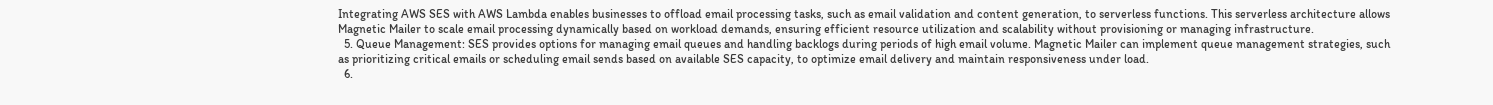Integrating AWS SES with AWS Lambda enables businesses to offload email processing tasks, such as email validation and content generation, to serverless functions. This serverless architecture allows Magnetic Mailer to scale email processing dynamically based on workload demands, ensuring efficient resource utilization and scalability without provisioning or managing infrastructure.
  5. Queue Management: SES provides options for managing email queues and handling backlogs during periods of high email volume. Magnetic Mailer can implement queue management strategies, such as prioritizing critical emails or scheduling email sends based on available SES capacity, to optimize email delivery and maintain responsiveness under load.
  6.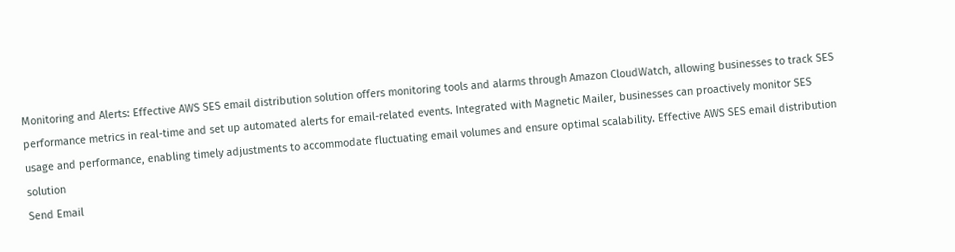Monitoring and Alerts: Effective AWS SES email distribution solution offers monitoring tools and alarms through Amazon CloudWatch, allowing businesses to track SES performance metrics in real-time and set up automated alerts for email-related events. Integrated with Magnetic Mailer, businesses can proactively monitor SES usage and performance, enabling timely adjustments to accommodate fluctuating email volumes and ensure optimal scalability. Effective AWS SES email distribution solution
Send Email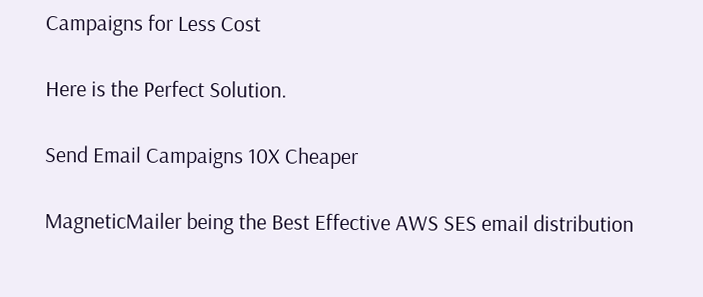Campaigns for Less Cost

Here is the Perfect Solution.

Send Email Campaigns 10X Cheaper

MagneticMailer being the Best Effective AWS SES email distribution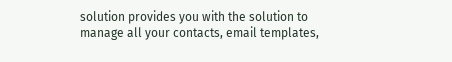solution provides you with the solution to manage all your contacts, email templates,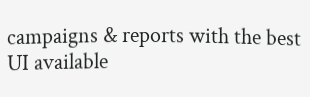campaigns & reports with the best UI available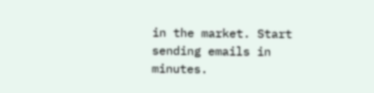in the market. Start sending emails in minutes.